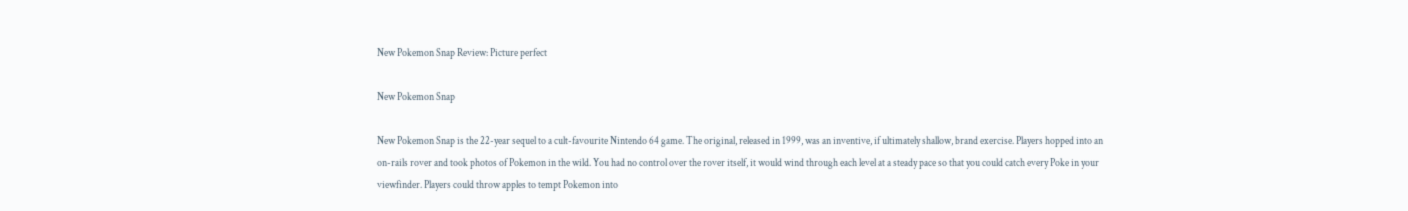New Pokemon Snap Review: Picture perfect

New Pokemon Snap

New Pokemon Snap is the 22-year sequel to a cult-favourite Nintendo 64 game. The original, released in 1999, was an inventive, if ultimately shallow, brand exercise. Players hopped into an on-rails rover and took photos of Pokemon in the wild. You had no control over the rover itself, it would wind through each level at a steady pace so that you could catch every Poke in your viewfinder. Players could throw apples to tempt Pokemon into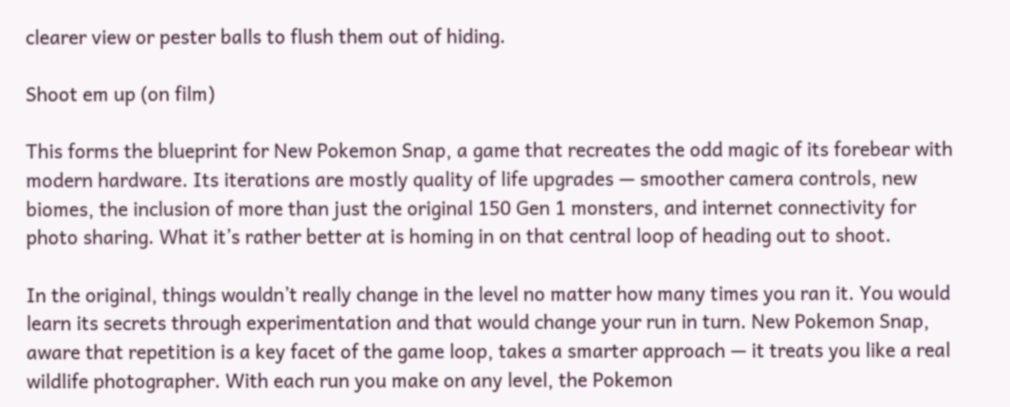clearer view or pester balls to flush them out of hiding.

Shoot em up (on film)

This forms the blueprint for New Pokemon Snap, a game that recreates the odd magic of its forebear with modern hardware. Its iterations are mostly quality of life upgrades — smoother camera controls, new biomes, the inclusion of more than just the original 150 Gen 1 monsters, and internet connectivity for photo sharing. What it’s rather better at is homing in on that central loop of heading out to shoot.

In the original, things wouldn’t really change in the level no matter how many times you ran it. You would learn its secrets through experimentation and that would change your run in turn. New Pokemon Snap, aware that repetition is a key facet of the game loop, takes a smarter approach — it treats you like a real wildlife photographer. With each run you make on any level, the Pokemon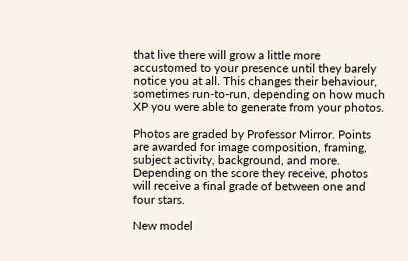that live there will grow a little more accustomed to your presence until they barely notice you at all. This changes their behaviour, sometimes run-to-run, depending on how much XP you were able to generate from your photos.

Photos are graded by Professor Mirror. Points are awarded for image composition, framing, subject activity, background, and more. Depending on the score they receive, photos will receive a final grade of between one and four stars.

New model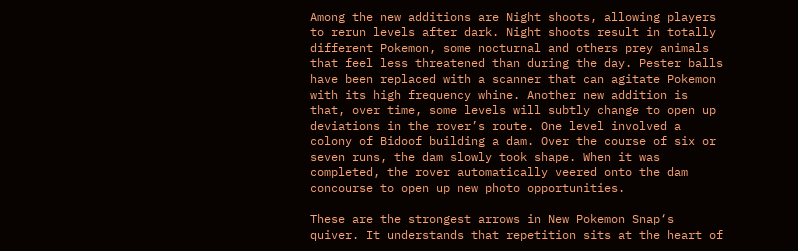Among the new additions are Night shoots, allowing players to rerun levels after dark. Night shoots result in totally different Pokemon, some nocturnal and others prey animals that feel less threatened than during the day. Pester balls have been replaced with a scanner that can agitate Pokemon with its high frequency whine. Another new addition is that, over time, some levels will subtly change to open up deviations in the rover’s route. One level involved a colony of Bidoof building a dam. Over the course of six or seven runs, the dam slowly took shape. When it was completed, the rover automatically veered onto the dam concourse to open up new photo opportunities.

These are the strongest arrows in New Pokemon Snap‘s quiver. It understands that repetition sits at the heart of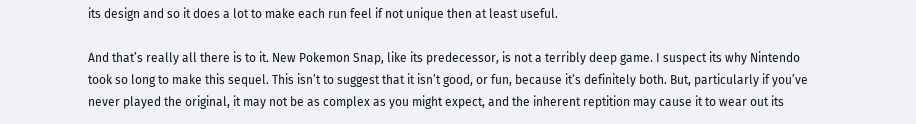its design and so it does a lot to make each run feel if not unique then at least useful.

And that’s really all there is to it. New Pokemon Snap, like its predecessor, is not a terribly deep game. I suspect its why Nintendo took so long to make this sequel. This isn’t to suggest that it isn’t good, or fun, because it’s definitely both. But, particularly if you’ve never played the original, it may not be as complex as you might expect, and the inherent reptition may cause it to wear out its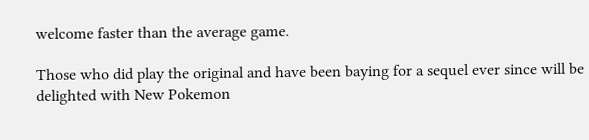welcome faster than the average game.

Those who did play the original and have been baying for a sequel ever since will be delighted with New Pokemon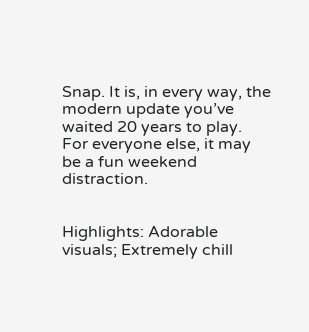Snap. It is, in every way, the modern update you’ve waited 20 years to play. For everyone else, it may be a fun weekend distraction.


Highlights: Adorable visuals; Extremely chill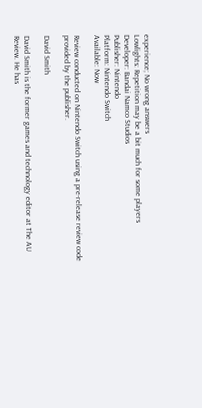experience; No wrong answers
Lowlights: Repetition may be a bit much for some players
Developer: Bandai Namco Studios
Publisher: Nintendo
Platform: Nintendo Switch
Available: Now

Review conducted on Nintendo Switch using a pre-release review code provided by the publisher.

David Smith

David Smith is the former games and technology editor at The AU Review. He has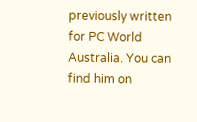previously written for PC World Australia. You can find him on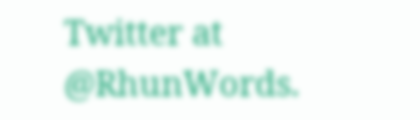Twitter at @RhunWords.